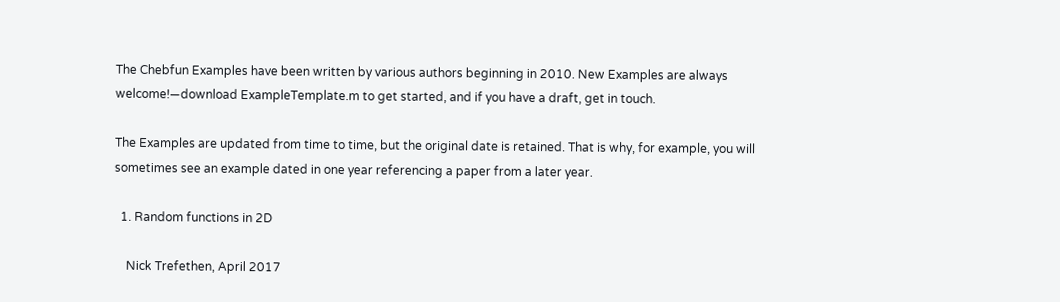The Chebfun Examples have been written by various authors beginning in 2010. New Examples are always welcome!—download ExampleTemplate.m to get started, and if you have a draft, get in touch.

The Examples are updated from time to time, but the original date is retained. That is why, for example, you will sometimes see an example dated in one year referencing a paper from a later year.

  1. Random functions in 2D

    Nick Trefethen, April 2017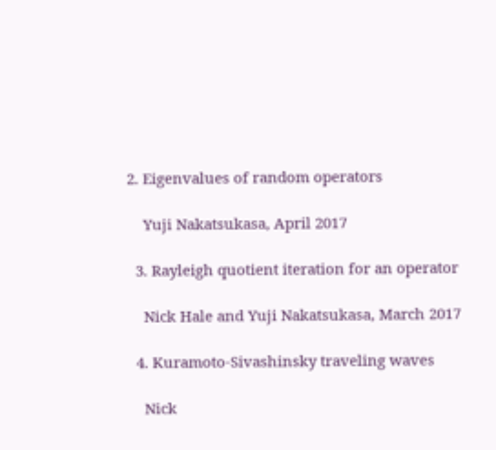2. Eigenvalues of random operators

    Yuji Nakatsukasa, April 2017

  3. Rayleigh quotient iteration for an operator

    Nick Hale and Yuji Nakatsukasa, March 2017

  4. Kuramoto-Sivashinsky traveling waves

    Nick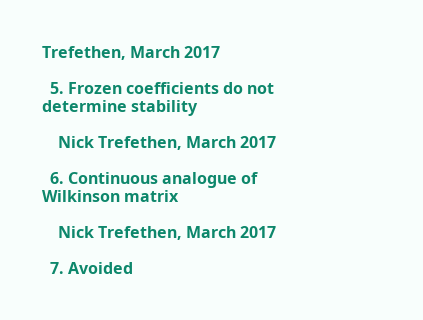Trefethen, March 2017

  5. Frozen coefficients do not determine stability

    Nick Trefethen, March 2017

  6. Continuous analogue of Wilkinson matrix

    Nick Trefethen, March 2017

  7. Avoided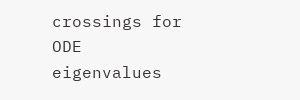crossings for ODE eigenvalues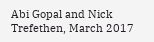Abi Gopal and Nick Trefethen, March 2017